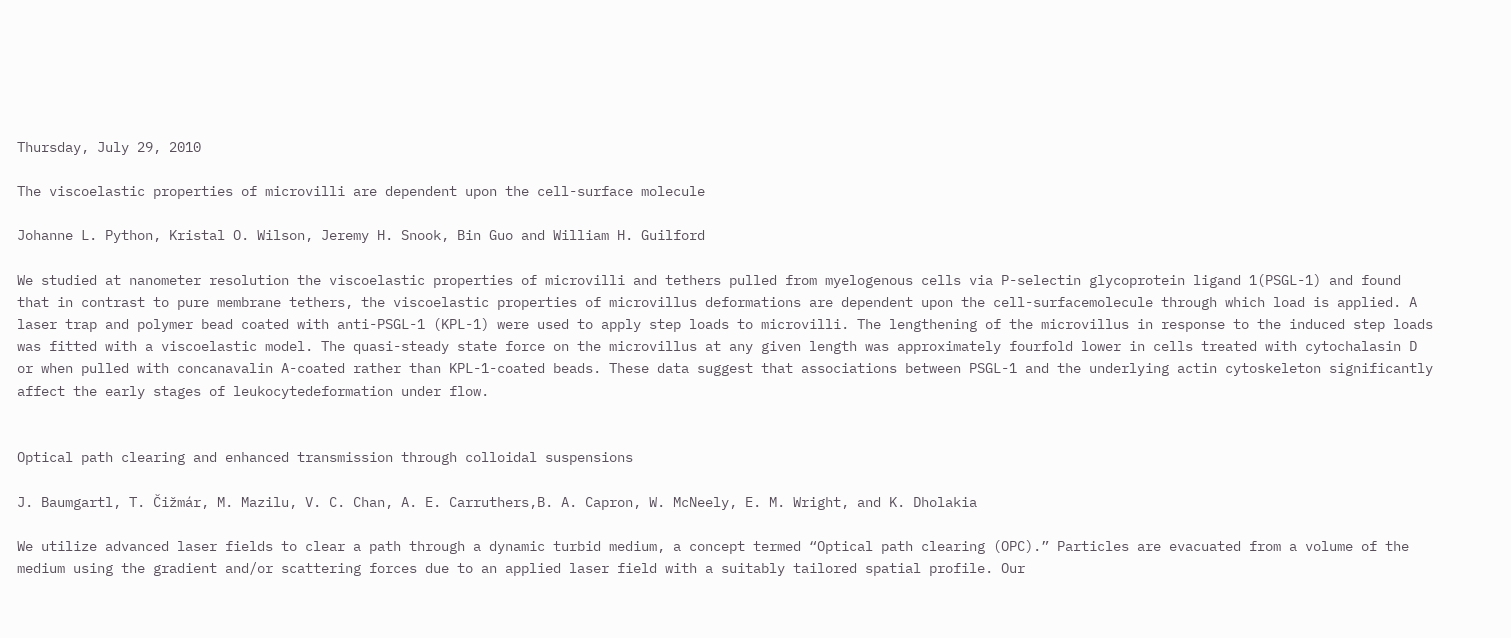Thursday, July 29, 2010

The viscoelastic properties of microvilli are dependent upon the cell-surface molecule

Johanne L. Python, Kristal O. Wilson, Jeremy H. Snook, Bin Guo and William H. Guilford

We studied at nanometer resolution the viscoelastic properties of microvilli and tethers pulled from myelogenous cells via P-selectin glycoprotein ligand 1(PSGL-1) and found that in contrast to pure membrane tethers, the viscoelastic properties of microvillus deformations are dependent upon the cell-surfacemolecule through which load is applied. A laser trap and polymer bead coated with anti-PSGL-1 (KPL-1) were used to apply step loads to microvilli. The lengthening of the microvillus in response to the induced step loads was fitted with a viscoelastic model. The quasi-steady state force on the microvillus at any given length was approximately fourfold lower in cells treated with cytochalasin D or when pulled with concanavalin A-coated rather than KPL-1-coated beads. These data suggest that associations between PSGL-1 and the underlying actin cytoskeleton significantly affect the early stages of leukocytedeformation under flow.


Optical path clearing and enhanced transmission through colloidal suspensions

J. Baumgartl, T. Čižmár, M. Mazilu, V. C. Chan, A. E. Carruthers,B. A. Capron, W. McNeely, E. M. Wright, and K. Dholakia

We utilize advanced laser fields to clear a path through a dynamic turbid medium, a concept termed “Optical path clearing (OPC).” Particles are evacuated from a volume of the medium using the gradient and/or scattering forces due to an applied laser field with a suitably tailored spatial profile. Our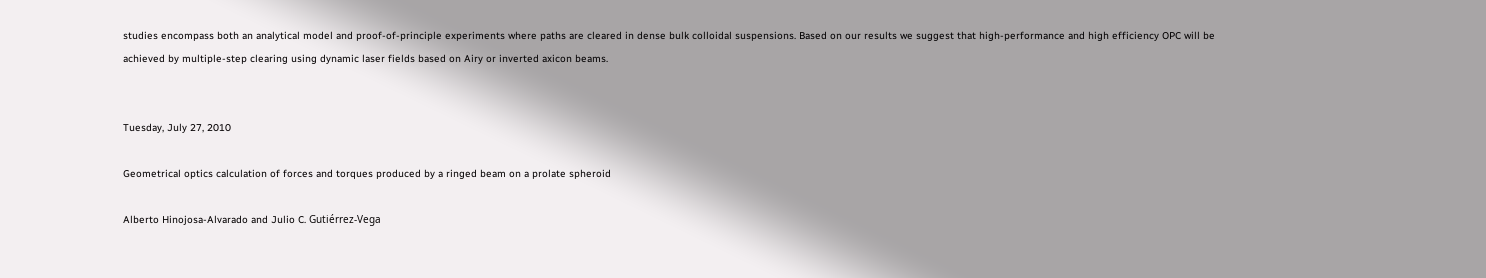studies encompass both an analytical model and proof-of-principle experiments where paths are cleared in dense bulk colloidal suspensions. Based on our results we suggest that high-performance and high efficiency OPC will be achieved by multiple-step clearing using dynamic laser fields based on Airy or inverted axicon beams.


Tuesday, July 27, 2010

Geometrical optics calculation of forces and torques produced by a ringed beam on a prolate spheroid

Alberto Hinojosa-Alvarado and Julio C. Gutiérrez-Vega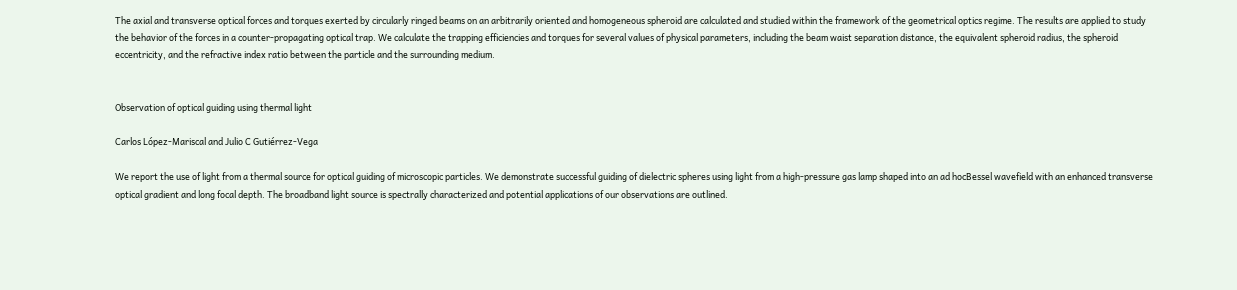The axial and transverse optical forces and torques exerted by circularly ringed beams on an arbitrarily oriented and homogeneous spheroid are calculated and studied within the framework of the geometrical optics regime. The results are applied to study the behavior of the forces in a counter-propagating optical trap. We calculate the trapping efficiencies and torques for several values of physical parameters, including the beam waist separation distance, the equivalent spheroid radius, the spheroid eccentricity, and the refractive index ratio between the particle and the surrounding medium.


Observation of optical guiding using thermal light

Carlos López-Mariscal and Julio C Gutiérrez-Vega

We report the use of light from a thermal source for optical guiding of microscopic particles. We demonstrate successful guiding of dielectric spheres using light from a high-pressure gas lamp shaped into an ad hocBessel wavefield with an enhanced transverse optical gradient and long focal depth. The broadband light source is spectrally characterized and potential applications of our observations are outlined.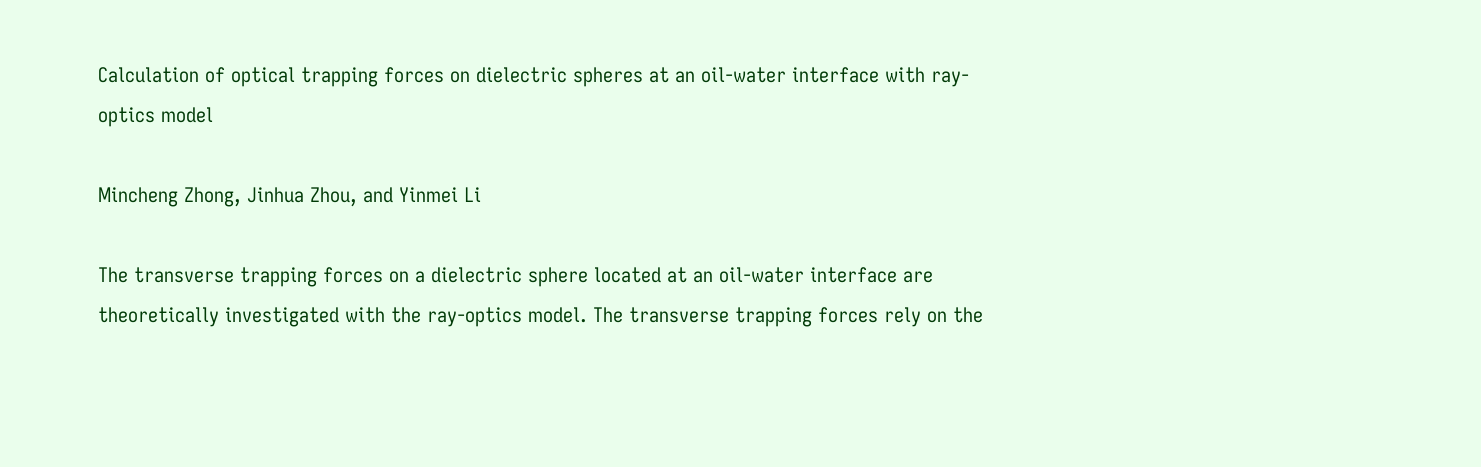Calculation of optical trapping forces on dielectric spheres at an oil-water interface with ray-optics model

Mincheng Zhong, Jinhua Zhou, and Yinmei Li

The transverse trapping forces on a dielectric sphere located at an oil-water interface are theoretically investigated with the ray-optics model. The transverse trapping forces rely on the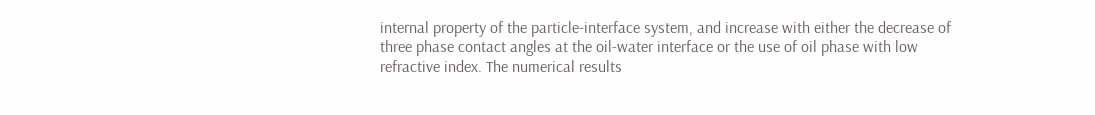internal property of the particle-interface system, and increase with either the decrease of three phase contact angles at the oil-water interface or the use of oil phase with low refractive index. The numerical results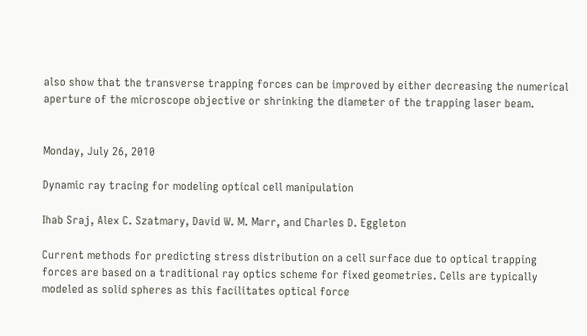also show that the transverse trapping forces can be improved by either decreasing the numerical aperture of the microscope objective or shrinking the diameter of the trapping laser beam.


Monday, July 26, 2010

Dynamic ray tracing for modeling optical cell manipulation

Ihab Sraj, Alex C. Szatmary, David W. M. Marr, and Charles D. Eggleton

Current methods for predicting stress distribution on a cell surface due to optical trapping forces are based on a traditional ray optics scheme for fixed geometries. Cells are typically modeled as solid spheres as this facilitates optical force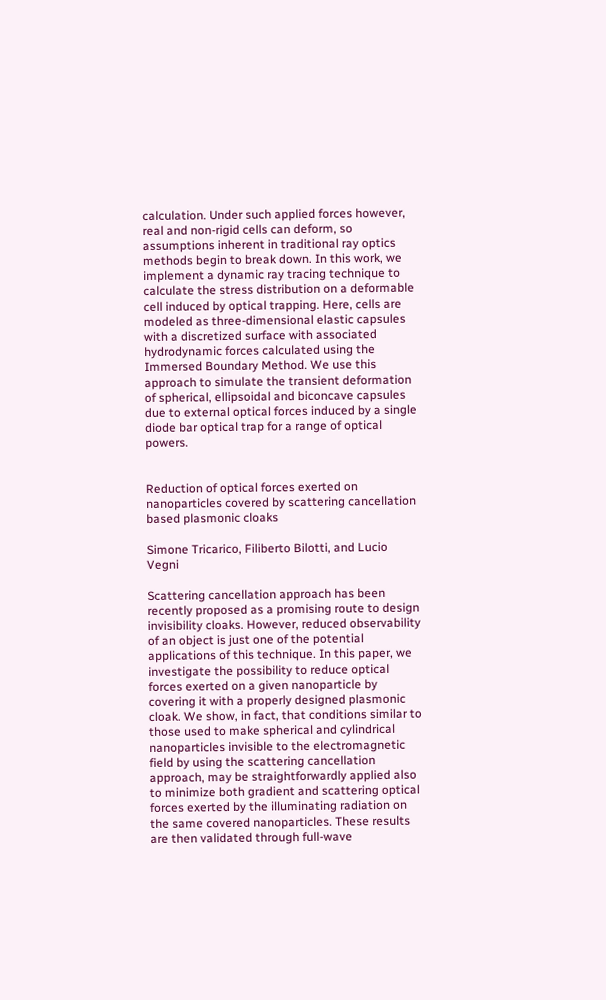calculation. Under such applied forces however, real and non-rigid cells can deform, so assumptions inherent in traditional ray optics methods begin to break down. In this work, we implement a dynamic ray tracing technique to calculate the stress distribution on a deformable cell induced by optical trapping. Here, cells are modeled as three-dimensional elastic capsules with a discretized surface with associated hydrodynamic forces calculated using the Immersed Boundary Method. We use this approach to simulate the transient deformation of spherical, ellipsoidal and biconcave capsules due to external optical forces induced by a single diode bar optical trap for a range of optical powers.


Reduction of optical forces exerted on nanoparticles covered by scattering cancellation based plasmonic cloaks

Simone Tricarico, Filiberto Bilotti, and Lucio Vegni

Scattering cancellation approach has been recently proposed as a promising route to design invisibility cloaks. However, reduced observability of an object is just one of the potential applications of this technique. In this paper, we investigate the possibility to reduce optical forces exerted on a given nanoparticle by covering it with a properly designed plasmonic cloak. We show, in fact, that conditions similar to those used to make spherical and cylindrical nanoparticles invisible to the electromagnetic field by using the scattering cancellation approach, may be straightforwardly applied also to minimize both gradient and scattering optical forces exerted by the illuminating radiation on the same covered nanoparticles. These results are then validated through full-wave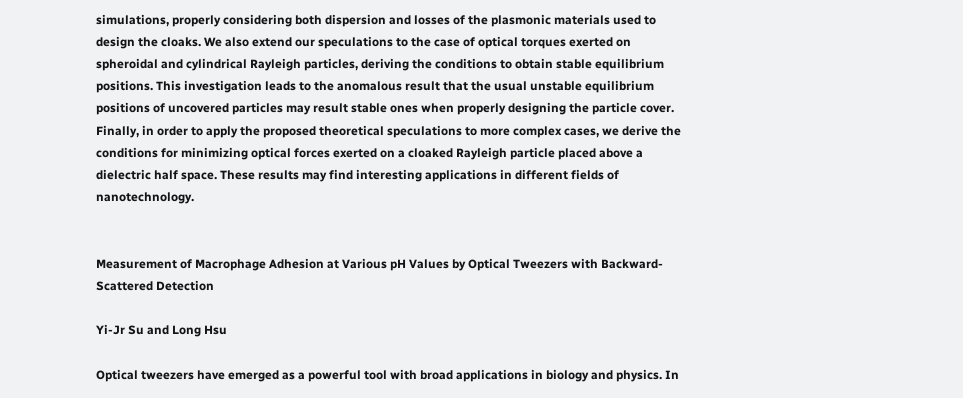simulations, properly considering both dispersion and losses of the plasmonic materials used to design the cloaks. We also extend our speculations to the case of optical torques exerted on spheroidal and cylindrical Rayleigh particles, deriving the conditions to obtain stable equilibrium positions. This investigation leads to the anomalous result that the usual unstable equilibrium positions of uncovered particles may result stable ones when properly designing the particle cover. Finally, in order to apply the proposed theoretical speculations to more complex cases, we derive the conditions for minimizing optical forces exerted on a cloaked Rayleigh particle placed above a dielectric half space. These results may find interesting applications in different fields of nanotechnology.


Measurement of Macrophage Adhesion at Various pH Values by Optical Tweezers with Backward-Scattered Detection

Yi-Jr Su and Long Hsu

Optical tweezers have emerged as a powerful tool with broad applications in biology and physics. In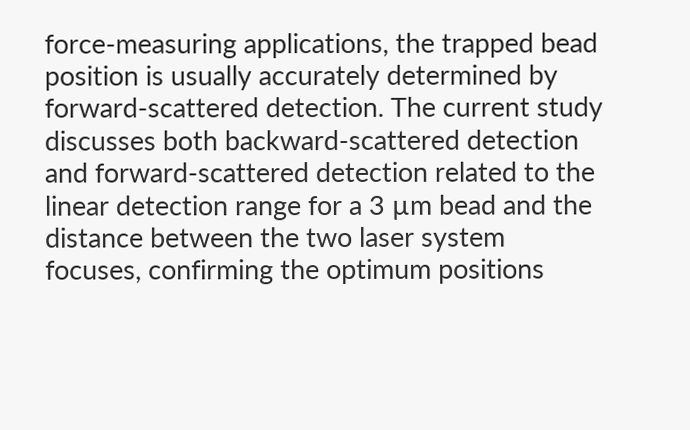force-measuring applications, the trapped bead position is usually accurately determined by forward-scattered detection. The current study discusses both backward-scattered detection and forward-scattered detection related to the linear detection range for a 3 µm bead and the distance between the two laser system focuses, confirming the optimum positions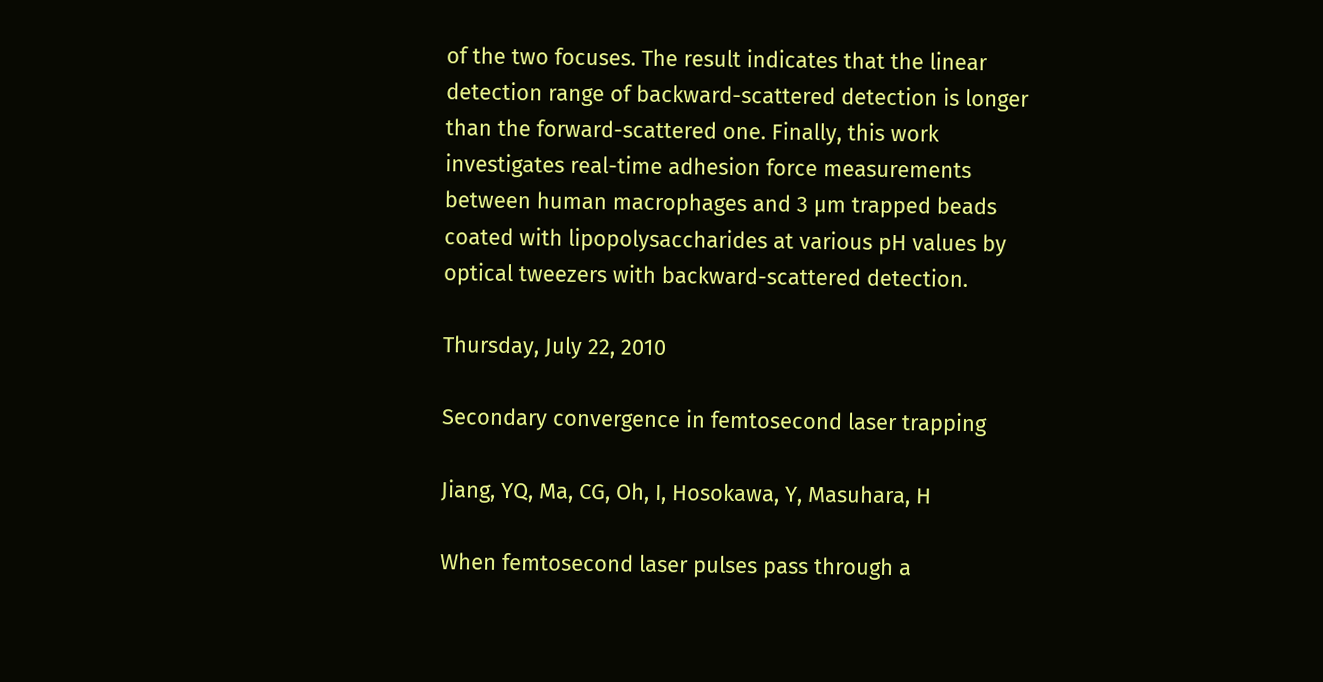of the two focuses. The result indicates that the linear detection range of backward-scattered detection is longer than the forward-scattered one. Finally, this work investigates real-time adhesion force measurements between human macrophages and 3 µm trapped beads coated with lipopolysaccharides at various pH values by optical tweezers with backward-scattered detection.

Thursday, July 22, 2010

Secondary convergence in femtosecond laser trapping

Jiang, YQ, Ma, CG, Oh, I, Hosokawa, Y, Masuhara, H

When femtosecond laser pulses pass through a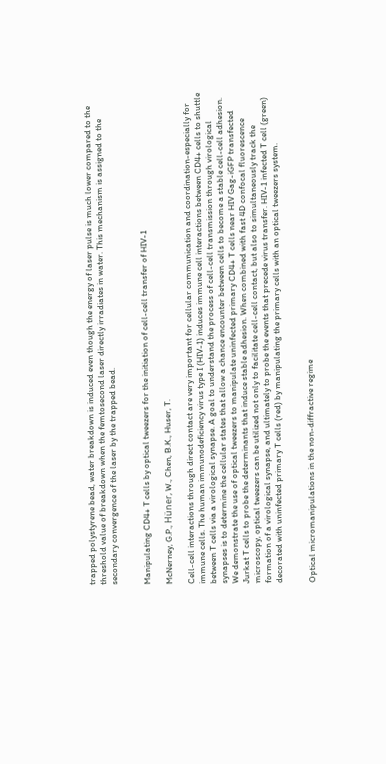trapped polystyrene bead, water breakdown is induced even though the energy of laser pulse is much lower compared to the threshold value of breakdown when the femtosecond laser directly irradiates in water. This mechanism is assigned to the secondary convergence of the laser by the trapped bead.


Manipulating CD4+ T cells by optical tweezers for the initiation of cell-cell transfer of HIV-1

McNerney, G.P., Hüner, W., Chen, B.K., Huser, T.

Cell-cell interactions through direct contact are very important for cellular communication and coordination-especially for immune cells. The human immunodeficiency virus type I (HIV-1) induces immune cell interactions between CD4+ cells to shuttle between T cells via a virological synapse. A goal to understand the process of cell-cell transmission through virological synapses is to determine the cellular states that allow a chance encounter between cells to become a stable cell-cell adhesion. We demonstrate the use of optical tweezers to manipulate uninfected primary CD4+ T cells near HIV Gag-iGFP transfected Jurkat T cells to probe the determinants that induce stable adhesion. When combined with fast 4D confocal fluorescence microscopy, optical tweezers can be utilized not only to facilitate cell-cell contact, but also to simultaneously track the formation of a virological synapse, and ultimately to probe the events that precede virus transfer. HIV-1 infected T cell (green) decorated with uninfected primary T cells (red) by manipulating the primary cells with an optical tweezers system.


Optical micromanipulations in the non-diffractive regime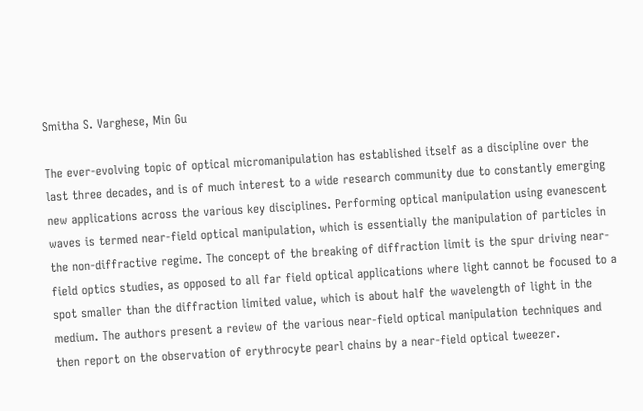Smitha S. Varghese, Min Gu

The ever-evolving topic of optical micromanipulation has established itself as a discipline over the last three decades, and is of much interest to a wide research community due to constantly emerging new applications across the various key disciplines. Performing optical manipulation using evanescent waves is termed near-field optical manipulation, which is essentially the manipulation of particles in the non-diffractive regime. The concept of the breaking of diffraction limit is the spur driving near-field optics studies, as opposed to all far field optical applications where light cannot be focused to a spot smaller than the diffraction limited value, which is about half the wavelength of light in the medium. The authors present a review of the various near-field optical manipulation techniques and then report on the observation of erythrocyte pearl chains by a near-field optical tweezer.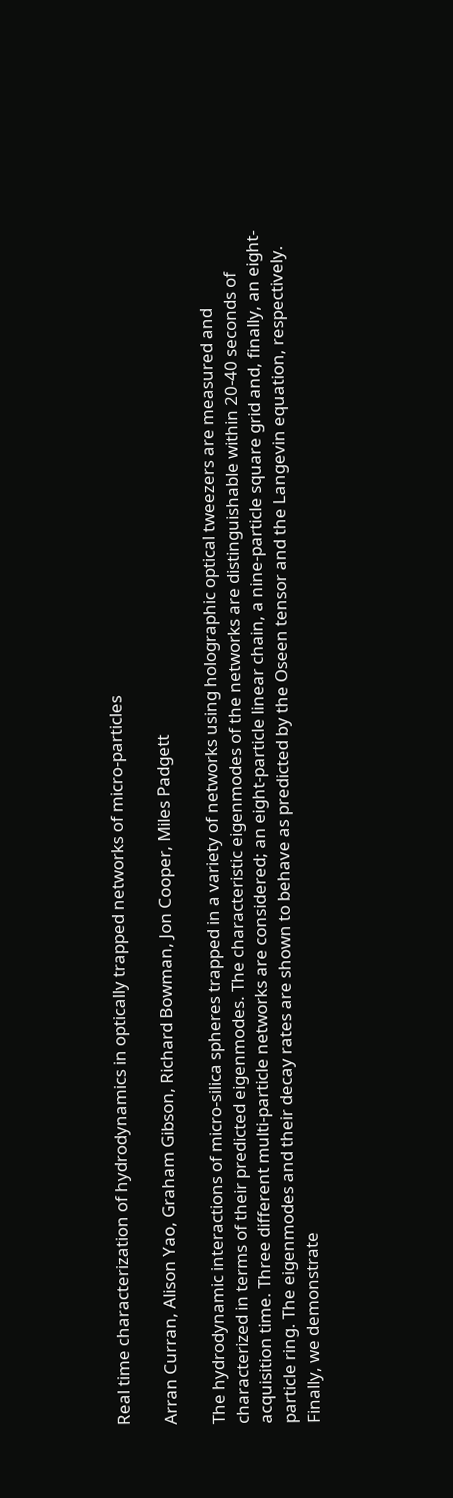Real time characterization of hydrodynamics in optically trapped networks of micro-particles

Arran Curran, Alison Yao, Graham Gibson, Richard Bowman, Jon Cooper, Miles Padgett

The hydrodynamic interactions of micro-silica spheres trapped in a variety of networks using holographic optical tweezers are measured and characterized in terms of their predicted eigenmodes. The characteristic eigenmodes of the networks are distinguishable within 20-40 seconds of acquisition time. Three different multi-particle networks are considered; an eight-particle linear chain, a nine-particle square grid and, finally, an eight-particle ring. The eigenmodes and their decay rates are shown to behave as predicted by the Oseen tensor and the Langevin equation, respectively. Finally, we demonstrate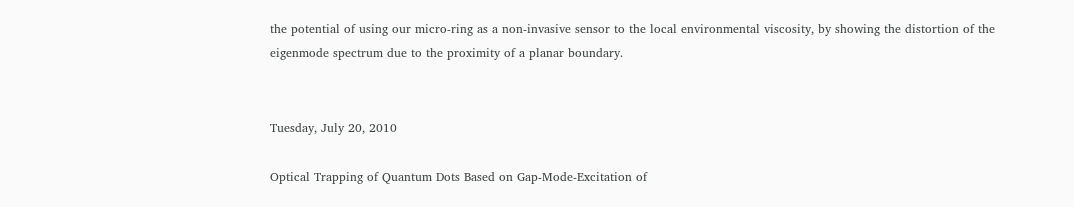the potential of using our micro-ring as a non-invasive sensor to the local environmental viscosity, by showing the distortion of the eigenmode spectrum due to the proximity of a planar boundary.


Tuesday, July 20, 2010

Optical Trapping of Quantum Dots Based on Gap-Mode-Excitation of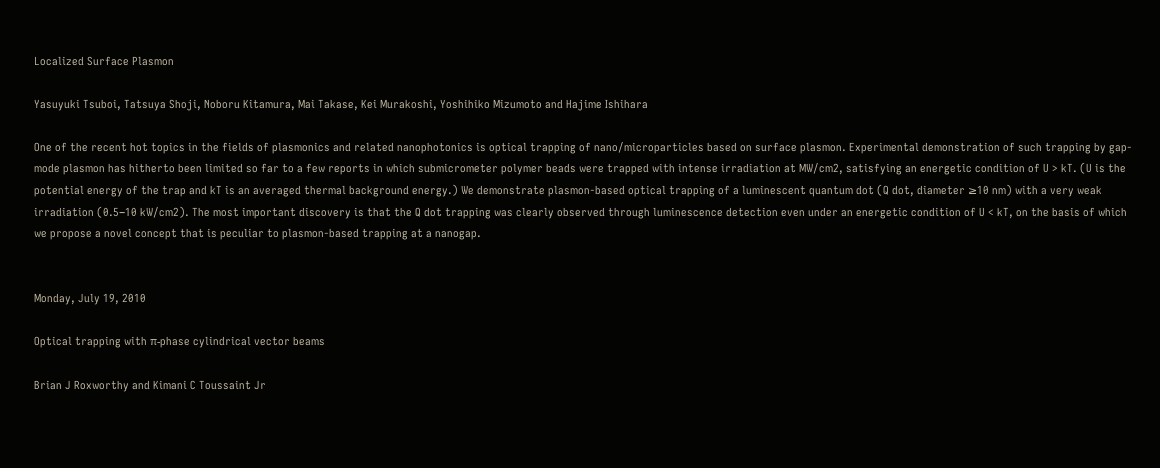Localized Surface Plasmon

Yasuyuki Tsuboi, Tatsuya Shoji, Noboru Kitamura, Mai Takase, Kei Murakoshi, Yoshihiko Mizumoto and Hajime Ishihara

One of the recent hot topics in the fields of plasmonics and related nanophotonics is optical trapping of nano/microparticles based on surface plasmon. Experimental demonstration of such trapping by gap-mode plasmon has hitherto been limited so far to a few reports in which submicrometer polymer beads were trapped with intense irradiation at MW/cm2, satisfying an energetic condition of U > kT. (U is the potential energy of the trap and kT is an averaged thermal background energy.) We demonstrate plasmon-based optical trapping of a luminescent quantum dot (Q dot, diameter ≥10 nm) with a very weak irradiation (0.5−10 kW/cm2). The most important discovery is that the Q dot trapping was clearly observed through luminescence detection even under an energetic condition of U < kT, on the basis of which we propose a novel concept that is peculiar to plasmon-based trapping at a nanogap.


Monday, July 19, 2010

Optical trapping with π-phase cylindrical vector beams

Brian J Roxworthy and Kimani C Toussaint Jr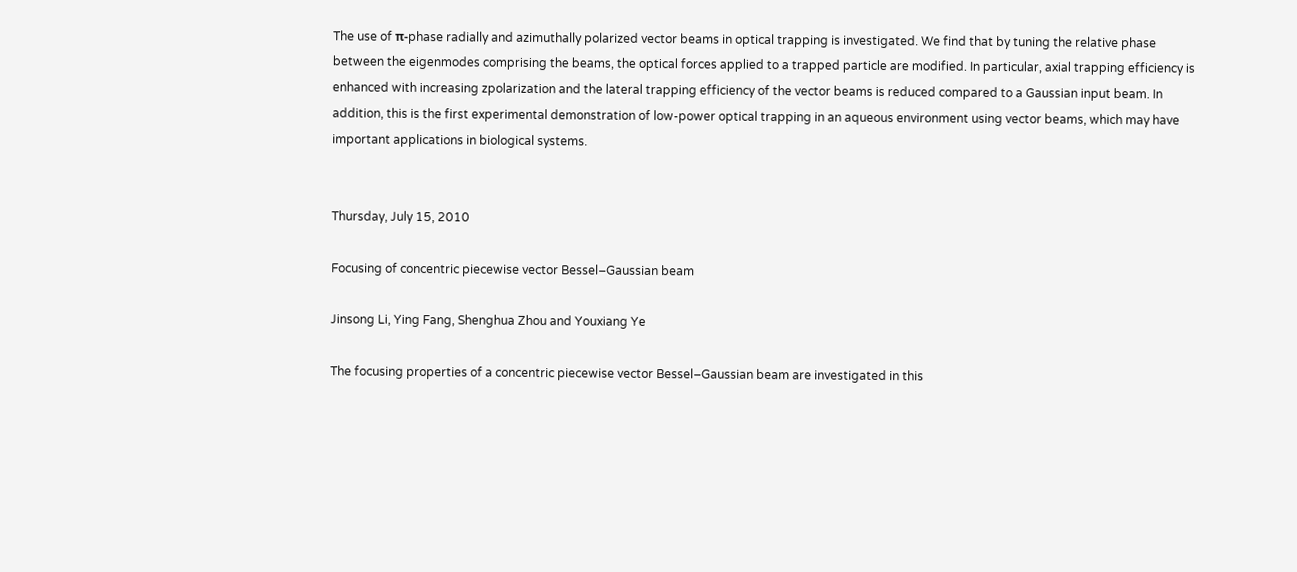The use of π-phase radially and azimuthally polarized vector beams in optical trapping is investigated. We find that by tuning the relative phase between the eigenmodes comprising the beams, the optical forces applied to a trapped particle are modified. In particular, axial trapping efficiency is enhanced with increasing zpolarization and the lateral trapping efficiency of the vector beams is reduced compared to a Gaussian input beam. In addition, this is the first experimental demonstration of low-power optical trapping in an aqueous environment using vector beams, which may have important applications in biological systems.


Thursday, July 15, 2010

Focusing of concentric piecewise vector Bessel–Gaussian beam

Jinsong Li, Ying Fang, Shenghua Zhou and Youxiang Ye

The focusing properties of a concentric piecewise vector Bessel–Gaussian beam are investigated in this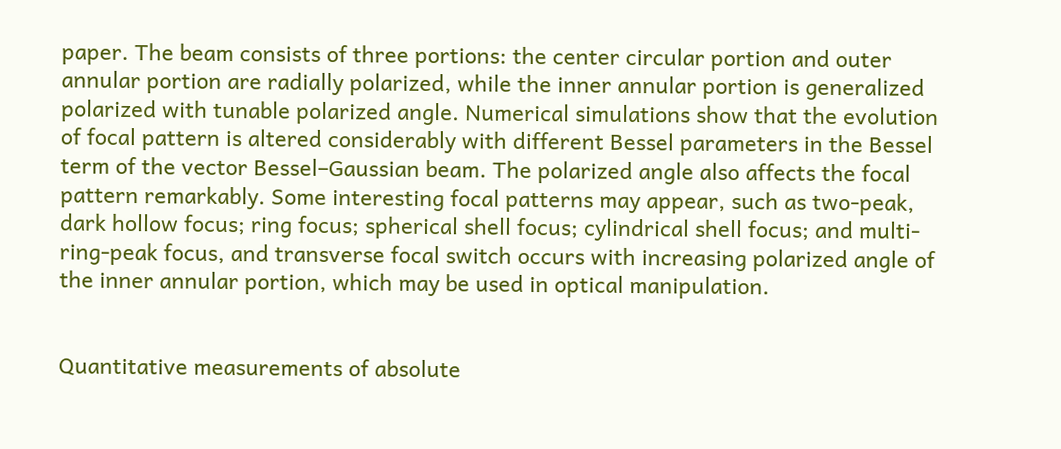paper. The beam consists of three portions: the center circular portion and outer annular portion are radially polarized, while the inner annular portion is generalized polarized with tunable polarized angle. Numerical simulations show that the evolution of focal pattern is altered considerably with different Bessel parameters in the Bessel term of the vector Bessel–Gaussian beam. The polarized angle also affects the focal pattern remarkably. Some interesting focal patterns may appear, such as two-peak, dark hollow focus; ring focus; spherical shell focus; cylindrical shell focus; and multi-ring-peak focus, and transverse focal switch occurs with increasing polarized angle of the inner annular portion, which may be used in optical manipulation.


Quantitative measurements of absolute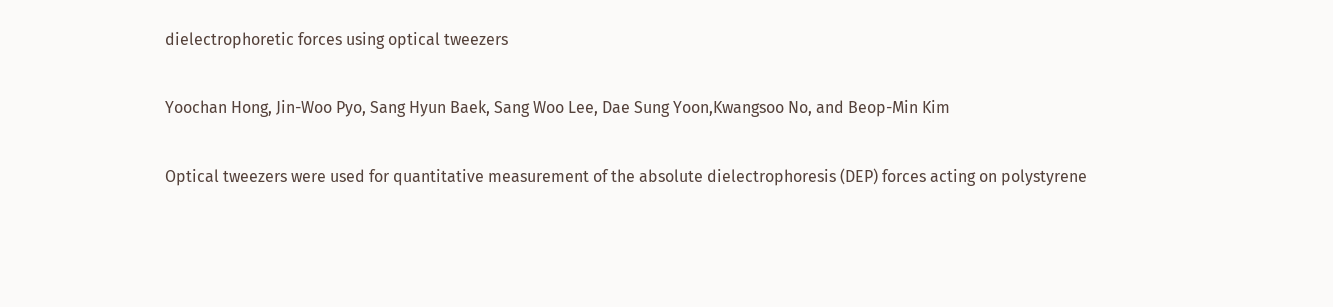dielectrophoretic forces using optical tweezers

Yoochan Hong, Jin-Woo Pyo, Sang Hyun Baek, Sang Woo Lee, Dae Sung Yoon,Kwangsoo No, and Beop-Min Kim

Optical tweezers were used for quantitative measurement of the absolute dielectrophoresis (DEP) forces acting on polystyrene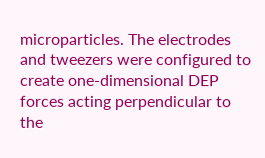microparticles. The electrodes and tweezers were configured to create one-dimensional DEP forces acting perpendicular to the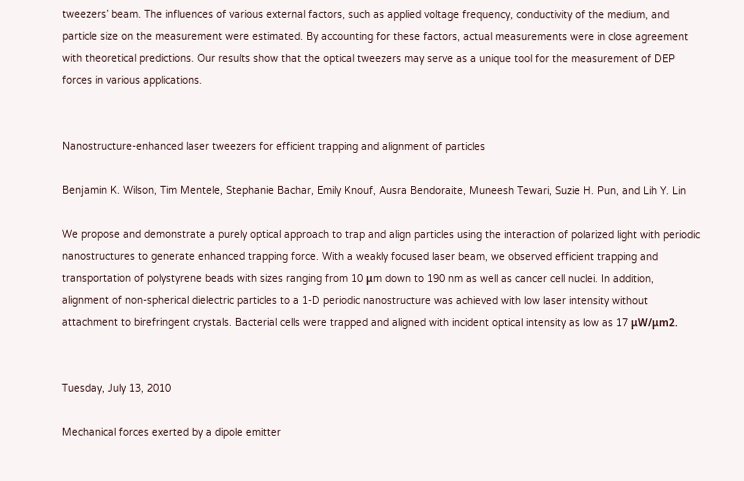tweezers’ beam. The influences of various external factors, such as applied voltage frequency, conductivity of the medium, and particle size on the measurement were estimated. By accounting for these factors, actual measurements were in close agreement with theoretical predictions. Our results show that the optical tweezers may serve as a unique tool for the measurement of DEP forces in various applications.


Nanostructure-enhanced laser tweezers for efficient trapping and alignment of particles

Benjamin K. Wilson, Tim Mentele, Stephanie Bachar, Emily Knouf, Ausra Bendoraite, Muneesh Tewari, Suzie H. Pun, and Lih Y. Lin

We propose and demonstrate a purely optical approach to trap and align particles using the interaction of polarized light with periodic nanostructures to generate enhanced trapping force. With a weakly focused laser beam, we observed efficient trapping and transportation of polystyrene beads with sizes ranging from 10 μm down to 190 nm as well as cancer cell nuclei. In addition, alignment of non-spherical dielectric particles to a 1-D periodic nanostructure was achieved with low laser intensity without attachment to birefringent crystals. Bacterial cells were trapped and aligned with incident optical intensity as low as 17 μW/μm2.


Tuesday, July 13, 2010

Mechanical forces exerted by a dipole emitter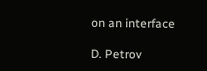on an interface

D. Petrov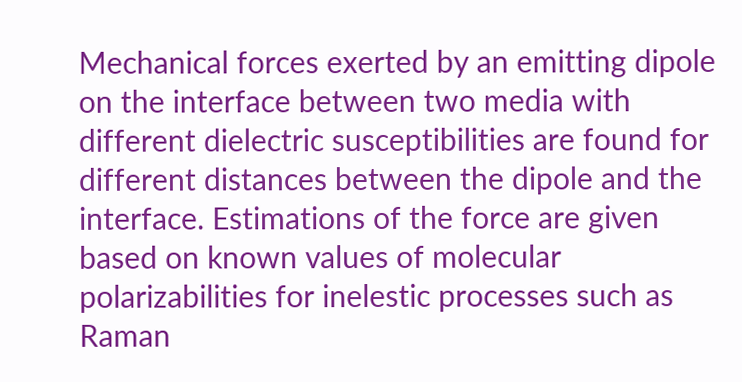Mechanical forces exerted by an emitting dipole on the interface between two media with different dielectric susceptibilities are found for different distances between the dipole and the interface. Estimations of the force are given based on known values of molecular polarizabilities for inelestic processes such as Raman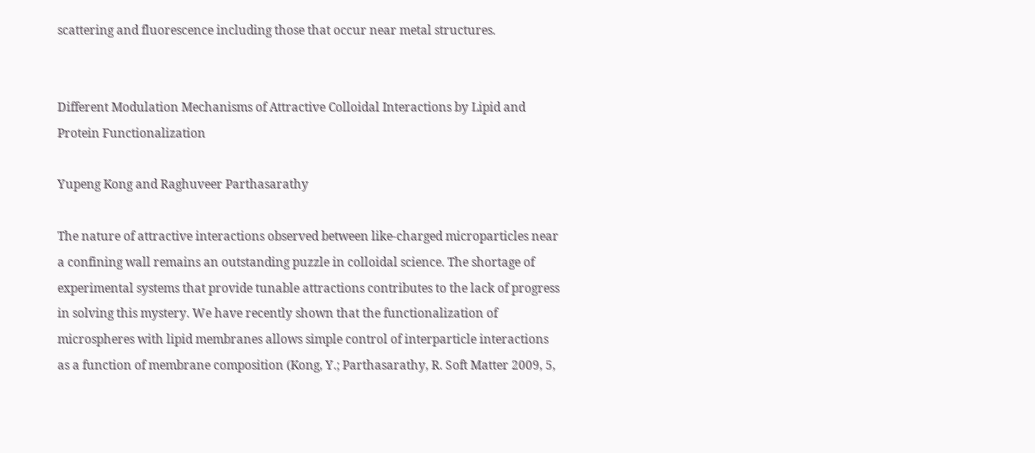scattering and fluorescence including those that occur near metal structures.


Different Modulation Mechanisms of Attractive Colloidal Interactions by Lipid and Protein Functionalization

Yupeng Kong and Raghuveer Parthasarathy

The nature of attractive interactions observed between like-charged microparticles near a confining wall remains an outstanding puzzle in colloidal science. The shortage of experimental systems that provide tunable attractions contributes to the lack of progress in solving this mystery. We have recently shown that the functionalization of microspheres with lipid membranes allows simple control of interparticle interactions as a function of membrane composition (Kong, Y.; Parthasarathy, R. Soft Matter 2009, 5,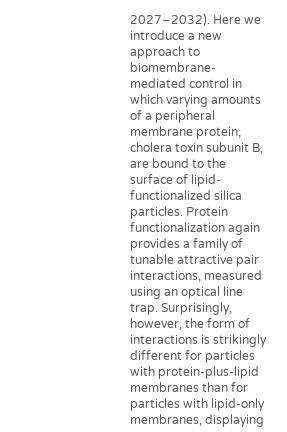2027−2032). Here we introduce a new approach to biomembrane-mediated control in which varying amounts of a peripheral membrane protein, cholera toxin subunit B, are bound to the surface of lipid-functionalized silica particles. Protein functionalization again provides a family of tunable attractive pair interactions, measured using an optical line trap. Surprisingly, however, the form of interactions is strikingly different for particles with protein-plus-lipid membranes than for particles with lipid-only membranes, displaying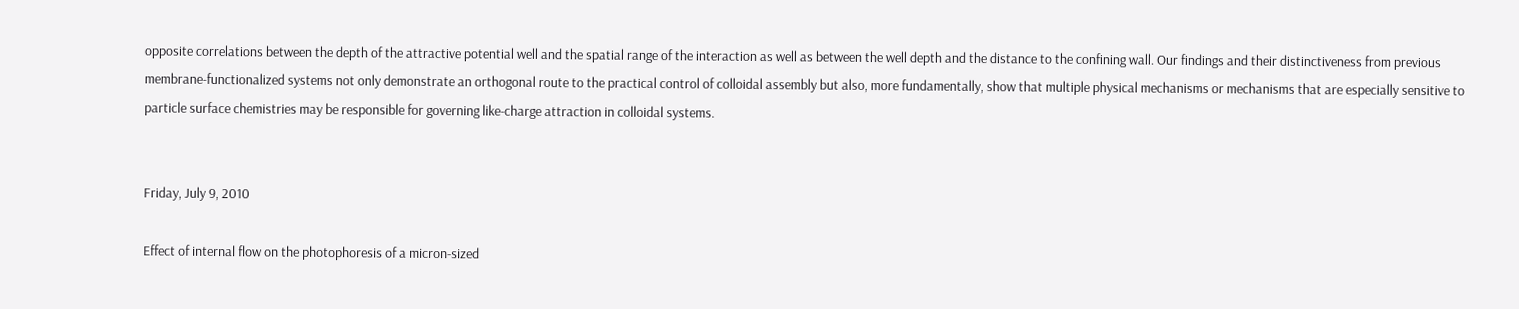opposite correlations between the depth of the attractive potential well and the spatial range of the interaction as well as between the well depth and the distance to the confining wall. Our findings and their distinctiveness from previous membrane-functionalized systems not only demonstrate an orthogonal route to the practical control of colloidal assembly but also, more fundamentally, show that multiple physical mechanisms or mechanisms that are especially sensitive to particle surface chemistries may be responsible for governing like-charge attraction in colloidal systems.


Friday, July 9, 2010

Effect of internal flow on the photophoresis of a micron-sized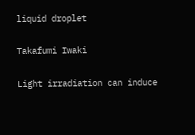liquid droplet

Takafumi Iwaki

Light irradiation can induce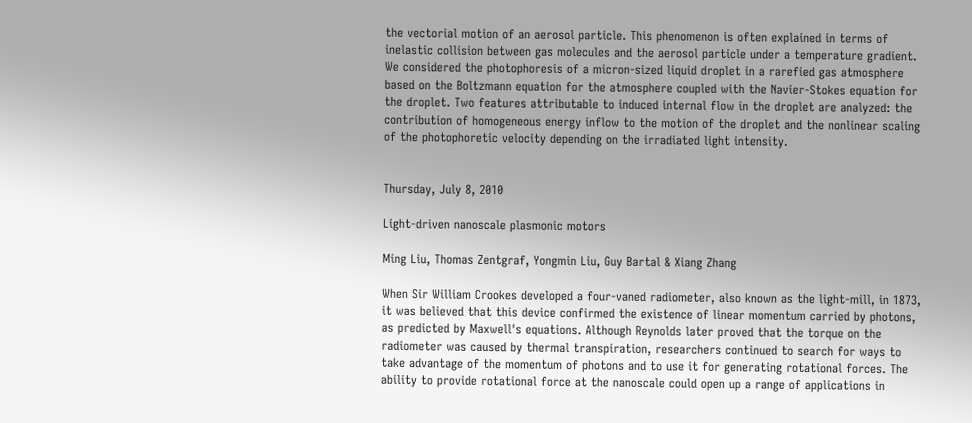the vectorial motion of an aerosol particle. This phenomenon is often explained in terms of inelastic collision between gas molecules and the aerosol particle under a temperature gradient. We considered the photophoresis of a micron-sized liquid droplet in a rarefied gas atmosphere based on the Boltzmann equation for the atmosphere coupled with the Navier-Stokes equation for the droplet. Two features attributable to induced internal flow in the droplet are analyzed: the contribution of homogeneous energy inflow to the motion of the droplet and the nonlinear scaling of the photophoretic velocity depending on the irradiated light intensity.


Thursday, July 8, 2010

Light-driven nanoscale plasmonic motors

Ming Liu, Thomas Zentgraf, Yongmin Liu, Guy Bartal & Xiang Zhang

When Sir William Crookes developed a four-vaned radiometer, also known as the light-mill, in 1873, it was believed that this device confirmed the existence of linear momentum carried by photons, as predicted by Maxwell's equations. Although Reynolds later proved that the torque on the radiometer was caused by thermal transpiration, researchers continued to search for ways to take advantage of the momentum of photons and to use it for generating rotational forces. The ability to provide rotational force at the nanoscale could open up a range of applications in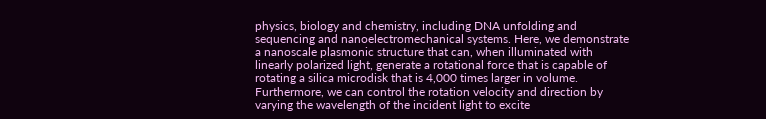physics, biology and chemistry, including DNA unfolding and sequencing and nanoelectromechanical systems. Here, we demonstrate a nanoscale plasmonic structure that can, when illuminated with linearly polarized light, generate a rotational force that is capable of rotating a silica microdisk that is 4,000 times larger in volume. Furthermore, we can control the rotation velocity and direction by varying the wavelength of the incident light to excite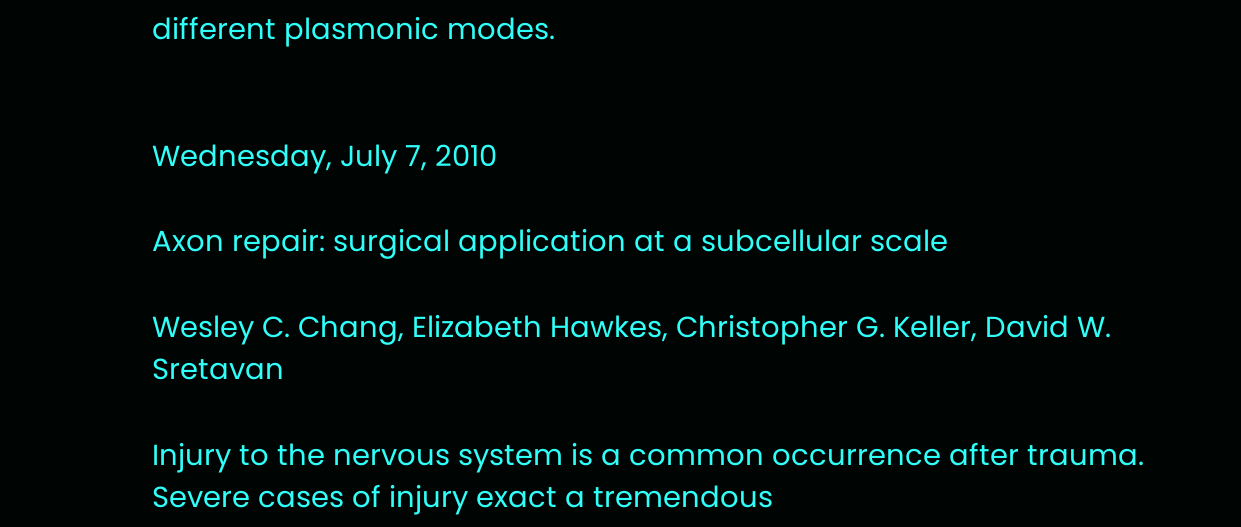different plasmonic modes.


Wednesday, July 7, 2010

Axon repair: surgical application at a subcellular scale

Wesley C. Chang, Elizabeth Hawkes, Christopher G. Keller, David W. Sretavan

Injury to the nervous system is a common occurrence after trauma. Severe cases of injury exact a tremendous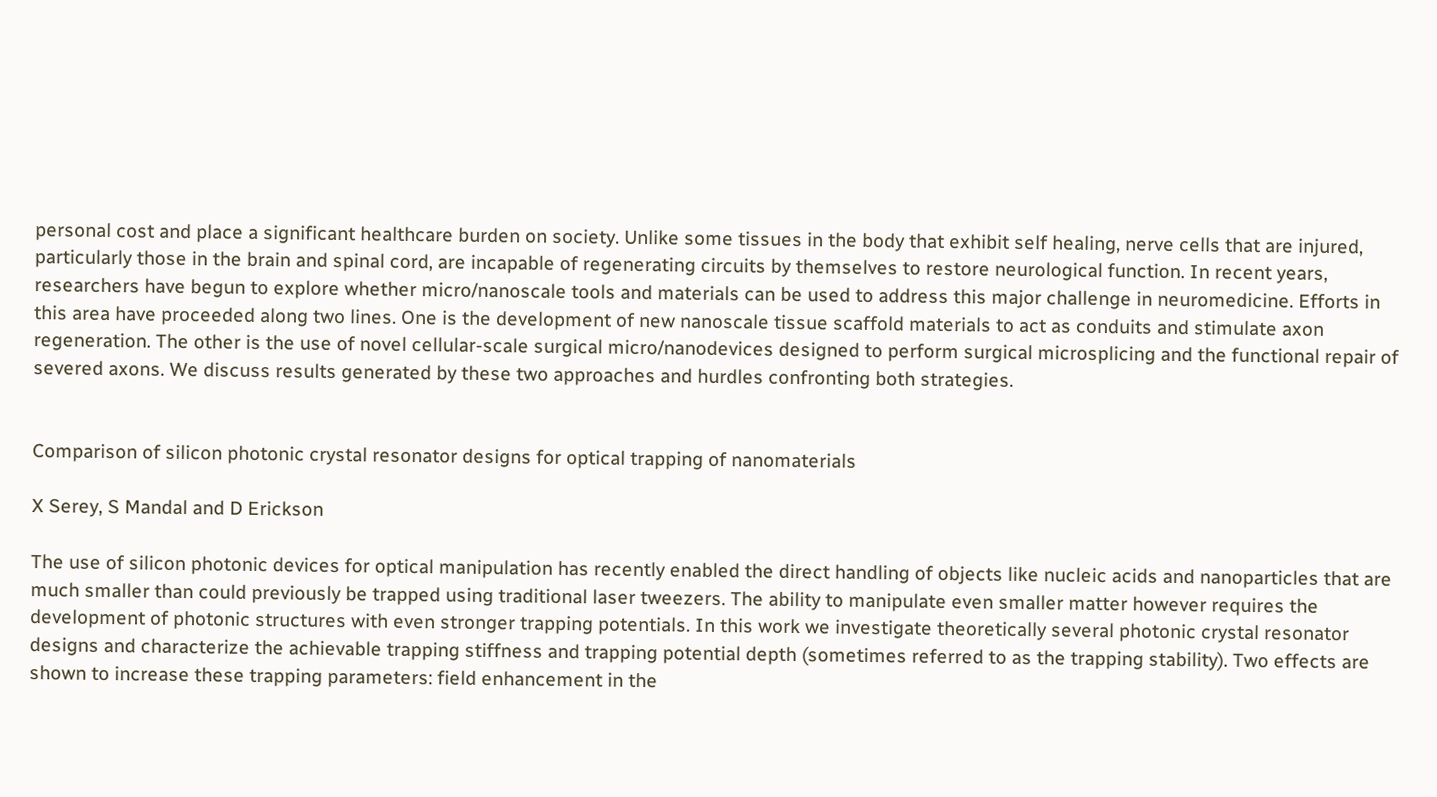personal cost and place a significant healthcare burden on society. Unlike some tissues in the body that exhibit self healing, nerve cells that are injured, particularly those in the brain and spinal cord, are incapable of regenerating circuits by themselves to restore neurological function. In recent years, researchers have begun to explore whether micro/nanoscale tools and materials can be used to address this major challenge in neuromedicine. Efforts in this area have proceeded along two lines. One is the development of new nanoscale tissue scaffold materials to act as conduits and stimulate axon regeneration. The other is the use of novel cellular-scale surgical micro/nanodevices designed to perform surgical microsplicing and the functional repair of severed axons. We discuss results generated by these two approaches and hurdles confronting both strategies.


Comparison of silicon photonic crystal resonator designs for optical trapping of nanomaterials

X Serey, S Mandal and D Erickson

The use of silicon photonic devices for optical manipulation has recently enabled the direct handling of objects like nucleic acids and nanoparticles that are much smaller than could previously be trapped using traditional laser tweezers. The ability to manipulate even smaller matter however requires the development of photonic structures with even stronger trapping potentials. In this work we investigate theoretically several photonic crystal resonator designs and characterize the achievable trapping stiffness and trapping potential depth (sometimes referred to as the trapping stability). Two effects are shown to increase these trapping parameters: field enhancement in the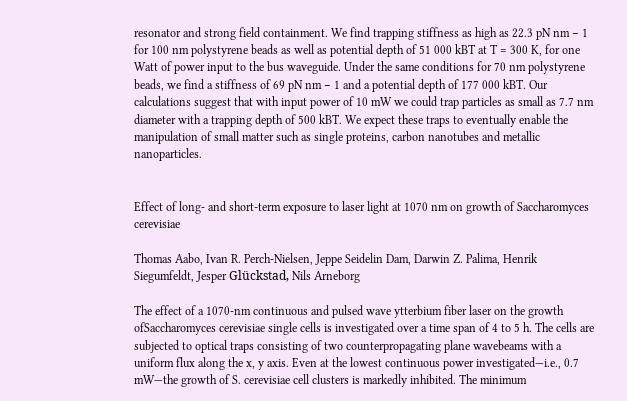resonator and strong field containment. We find trapping stiffness as high as 22.3 pN nm − 1 for 100 nm polystyrene beads as well as potential depth of 51 000 kBT at T = 300 K, for one Watt of power input to the bus waveguide. Under the same conditions for 70 nm polystyrene beads, we find a stiffness of 69 pN nm − 1 and a potential depth of 177 000 kBT. Our calculations suggest that with input power of 10 mW we could trap particles as small as 7.7 nm diameter with a trapping depth of 500 kBT. We expect these traps to eventually enable the manipulation of small matter such as single proteins, carbon nanotubes and metallic nanoparticles.


Effect of long- and short-term exposure to laser light at 1070 nm on growth of Saccharomyces cerevisiae

Thomas Aabo, Ivan R. Perch-Nielsen, Jeppe Seidelin Dam, Darwin Z. Palima, Henrik Siegumfeldt, Jesper Glückstad, Nils Arneborg

The effect of a 1070-nm continuous and pulsed wave ytterbium fiber laser on the growth ofSaccharomyces cerevisiae single cells is investigated over a time span of 4 to 5 h. The cells are subjected to optical traps consisting of two counterpropagating plane wavebeams with a uniform flux along the x, y axis. Even at the lowest continuous power investigated—i.e., 0.7 mW—the growth of S. cerevisiae cell clusters is markedly inhibited. The minimum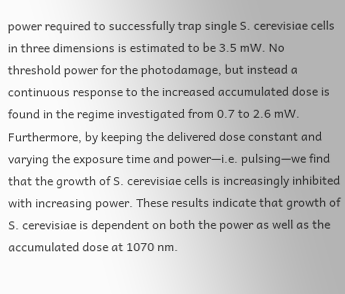power required to successfully trap single S. cerevisiae cells in three dimensions is estimated to be 3.5 mW. No threshold power for the photodamage, but instead a continuous response to the increased accumulated dose is found in the regime investigated from 0.7 to 2.6 mW. Furthermore, by keeping the delivered dose constant and varying the exposure time and power—i.e. pulsing—we find that the growth of S. cerevisiae cells is increasingly inhibited with increasing power. These results indicate that growth of S. cerevisiae is dependent on both the power as well as the accumulated dose at 1070 nm.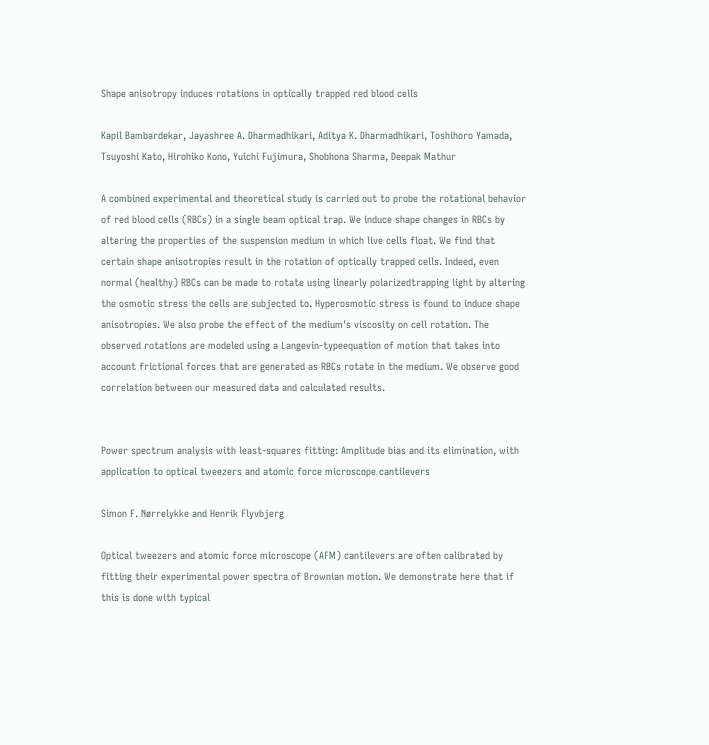Shape anisotropy induces rotations in optically trapped red blood cells

Kapil Bambardekar, Jayashree A. Dharmadhikari, Aditya K. Dharmadhikari, Toshihoro Yamada, Tsuyoshi Kato, Hirohiko Kono, Yuichi Fujimura, Shobhona Sharma, Deepak Mathur

A combined experimental and theoretical study is carried out to probe the rotational behavior of red blood cells (RBCs) in a single beam optical trap. We induce shape changes in RBCs by altering the properties of the suspension medium in which live cells float. We find that certain shape anisotropies result in the rotation of optically trapped cells. Indeed, even normal (healthy) RBCs can be made to rotate using linearly polarizedtrapping light by altering the osmotic stress the cells are subjected to. Hyperosmotic stress is found to induce shape anisotropies. We also probe the effect of the medium's viscosity on cell rotation. The observed rotations are modeled using a Langevin-typeequation of motion that takes into account frictional forces that are generated as RBCs rotate in the medium. We observe good correlation between our measured data and calculated results.


Power spectrum analysis with least-squares fitting: Amplitude bias and its elimination, with application to optical tweezers and atomic force microscope cantilevers

Simon F. Nørrelykke and Henrik Flyvbjerg

Optical tweezers and atomic force microscope (AFM) cantilevers are often calibrated by fitting their experimental power spectra of Brownian motion. We demonstrate here that if this is done with typical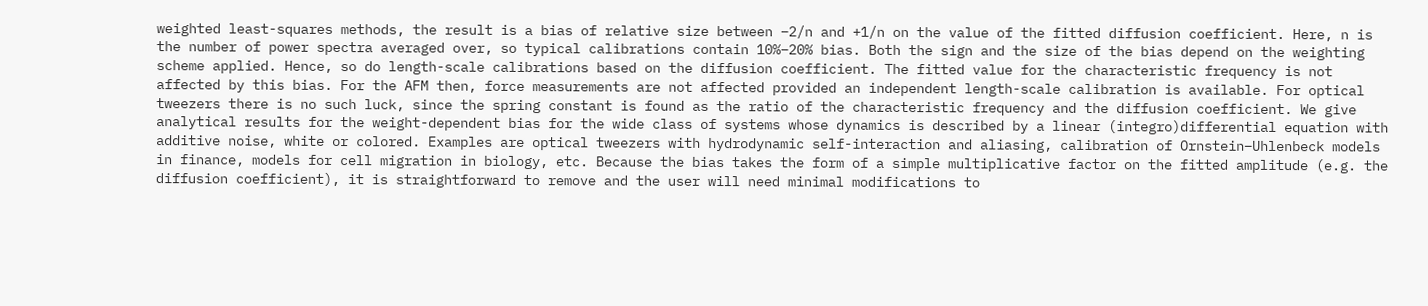weighted least-squares methods, the result is a bias of relative size between −2/n and +1/n on the value of the fitted diffusion coefficient. Here, n is the number of power spectra averaged over, so typical calibrations contain 10%–20% bias. Both the sign and the size of the bias depend on the weighting scheme applied. Hence, so do length-scale calibrations based on the diffusion coefficient. The fitted value for the characteristic frequency is not affected by this bias. For the AFM then, force measurements are not affected provided an independent length-scale calibration is available. For optical tweezers there is no such luck, since the spring constant is found as the ratio of the characteristic frequency and the diffusion coefficient. We give analytical results for the weight-dependent bias for the wide class of systems whose dynamics is described by a linear (integro)differential equation with additive noise, white or colored. Examples are optical tweezers with hydrodynamic self-interaction and aliasing, calibration of Ornstein–Uhlenbeck models in finance, models for cell migration in biology, etc. Because the bias takes the form of a simple multiplicative factor on the fitted amplitude (e.g. the diffusion coefficient), it is straightforward to remove and the user will need minimal modifications to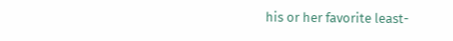his or her favorite least-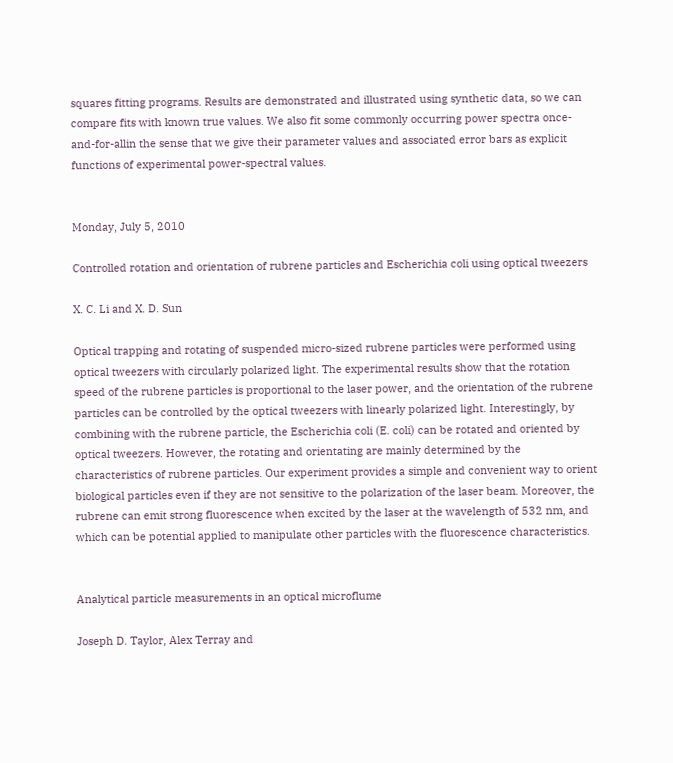squares fitting programs. Results are demonstrated and illustrated using synthetic data, so we can compare fits with known true values. We also fit some commonly occurring power spectra once-and-for-allin the sense that we give their parameter values and associated error bars as explicit functions of experimental power-spectral values.


Monday, July 5, 2010

Controlled rotation and orientation of rubrene particles and Escherichia coli using optical tweezers

X. C. Li and X. D. Sun

Optical trapping and rotating of suspended micro-sized rubrene particles were performed using optical tweezers with circularly polarized light. The experimental results show that the rotation speed of the rubrene particles is proportional to the laser power, and the orientation of the rubrene particles can be controlled by the optical tweezers with linearly polarized light. Interestingly, by combining with the rubrene particle, the Escherichia coli (E. coli) can be rotated and oriented by optical tweezers. However, the rotating and orientating are mainly determined by the characteristics of rubrene particles. Our experiment provides a simple and convenient way to orient biological particles even if they are not sensitive to the polarization of the laser beam. Moreover, the rubrene can emit strong fluorescence when excited by the laser at the wavelength of 532 nm, and which can be potential applied to manipulate other particles with the fluorescence characteristics.


Analytical particle measurements in an optical microflume

Joseph D. Taylor, Alex Terray and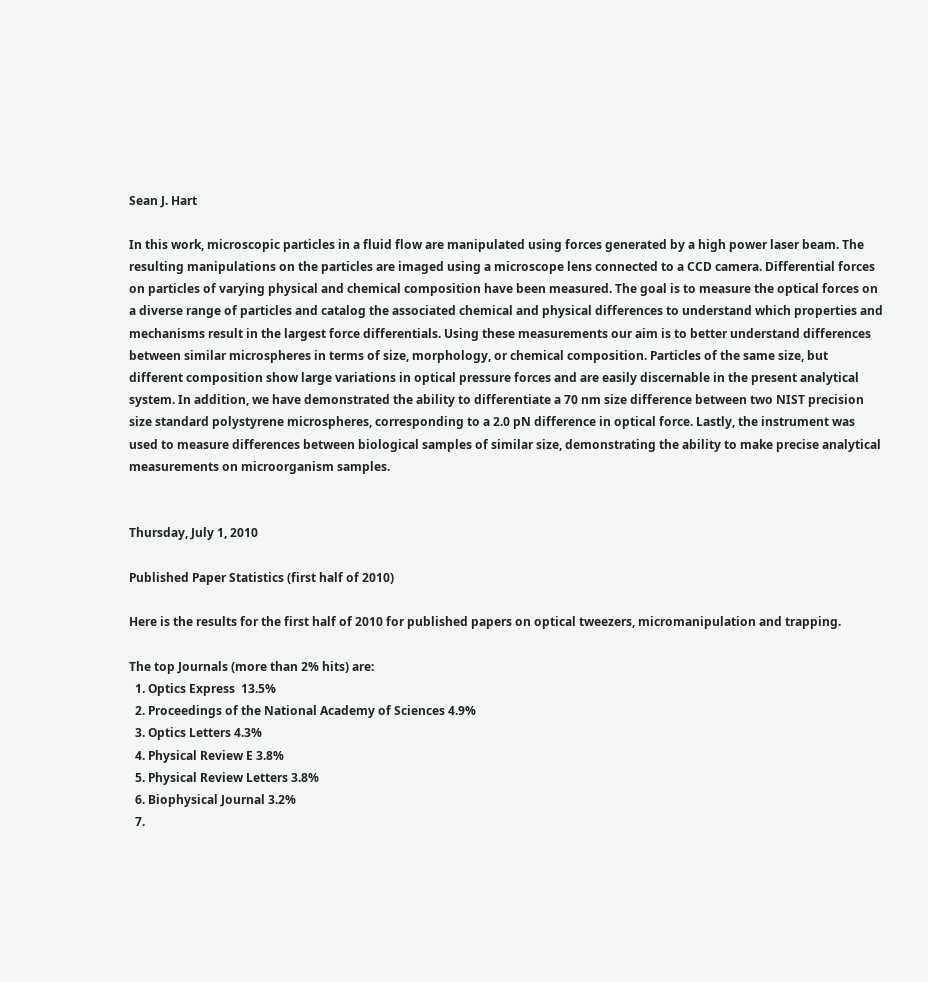Sean J. Hart

In this work, microscopic particles in a fluid flow are manipulated using forces generated by a high power laser beam. The resulting manipulations on the particles are imaged using a microscope lens connected to a CCD camera. Differential forces on particles of varying physical and chemical composition have been measured. The goal is to measure the optical forces on a diverse range of particles and catalog the associated chemical and physical differences to understand which properties and mechanisms result in the largest force differentials. Using these measurements our aim is to better understand differences between similar microspheres in terms of size, morphology, or chemical composition. Particles of the same size, but different composition show large variations in optical pressure forces and are easily discernable in the present analytical system. In addition, we have demonstrated the ability to differentiate a 70 nm size difference between two NIST precision size standard polystyrene microspheres, corresponding to a 2.0 pN difference in optical force. Lastly, the instrument was used to measure differences between biological samples of similar size, demonstrating the ability to make precise analytical measurements on microorganism samples.


Thursday, July 1, 2010

Published Paper Statistics (first half of 2010)

Here is the results for the first half of 2010 for published papers on optical tweezers, micromanipulation and trapping.

The top Journals (more than 2% hits) are:
  1. Optics Express  13.5%
  2. Proceedings of the National Academy of Sciences 4.9%
  3. Optics Letters 4.3%
  4. Physical Review E 3.8%
  5. Physical Review Letters 3.8%
  6. Biophysical Journal 3.2%
  7.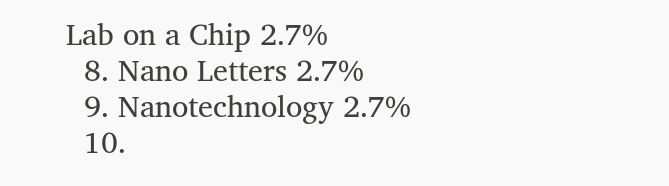Lab on a Chip 2.7%
  8. Nano Letters 2.7%
  9. Nanotechnology 2.7%
  10.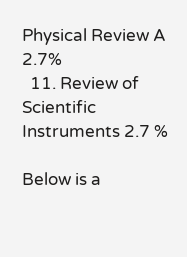Physical Review A 2.7%
  11. Review of Scientific Instruments 2.7 %

Below is a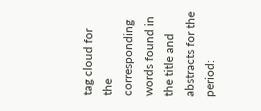tag cloud for the corresponding words found in the title and abstracts for the period: